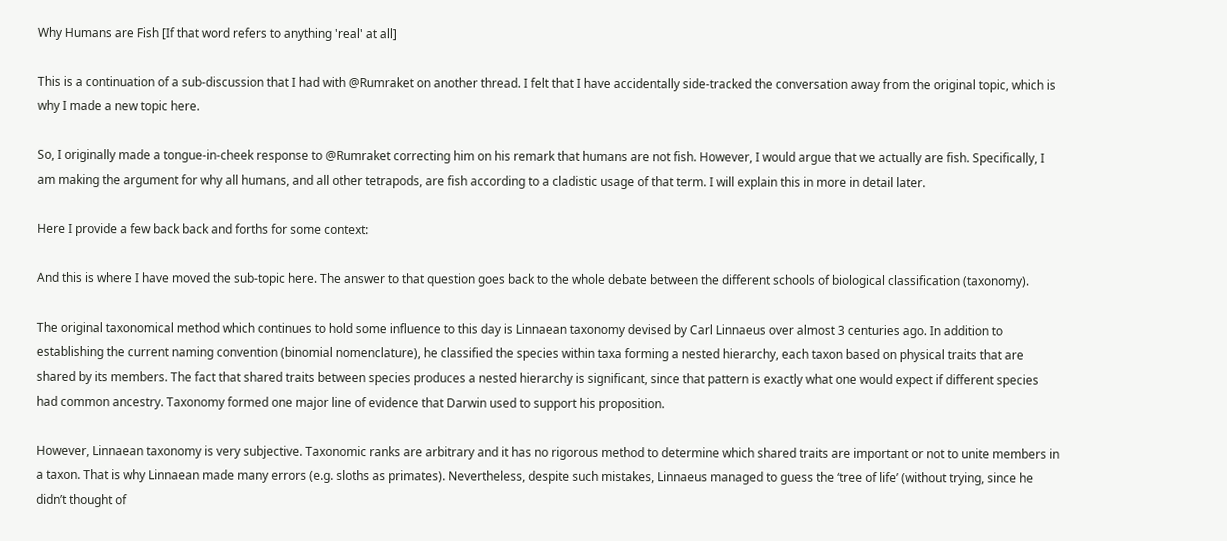Why Humans are Fish [If that word refers to anything 'real' at all]

This is a continuation of a sub-discussion that I had with @Rumraket on another thread. I felt that I have accidentally side-tracked the conversation away from the original topic, which is why I made a new topic here.

So, I originally made a tongue-in-cheek response to @Rumraket correcting him on his remark that humans are not fish. However, I would argue that we actually are fish. Specifically, I am making the argument for why all humans, and all other tetrapods, are fish according to a cladistic usage of that term. I will explain this in more in detail later.

Here I provide a few back back and forths for some context:

And this is where I have moved the sub-topic here. The answer to that question goes back to the whole debate between the different schools of biological classification (taxonomy).

The original taxonomical method which continues to hold some influence to this day is Linnaean taxonomy devised by Carl Linnaeus over almost 3 centuries ago. In addition to establishing the current naming convention (binomial nomenclature), he classified the species within taxa forming a nested hierarchy, each taxon based on physical traits that are shared by its members. The fact that shared traits between species produces a nested hierarchy is significant, since that pattern is exactly what one would expect if different species had common ancestry. Taxonomy formed one major line of evidence that Darwin used to support his proposition.

However, Linnaean taxonomy is very subjective. Taxonomic ranks are arbitrary and it has no rigorous method to determine which shared traits are important or not to unite members in a taxon. That is why Linnaean made many errors (e.g. sloths as primates). Nevertheless, despite such mistakes, Linnaeus managed to guess the ‘tree of life’ (without trying, since he didn’t thought of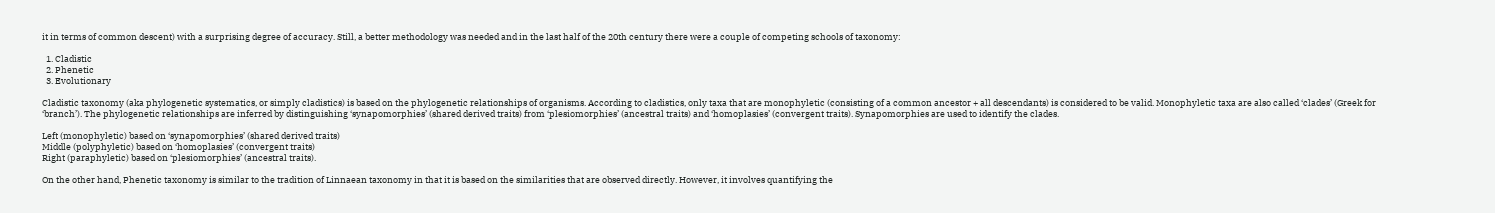it in terms of common descent) with a surprising degree of accuracy. Still, a better methodology was needed and in the last half of the 20th century there were a couple of competing schools of taxonomy:

  1. Cladistic
  2. Phenetic
  3. Evolutionary

Cladistic taxonomy (aka phylogenetic systematics, or simply cladistics) is based on the phylogenetic relationships of organisms. According to cladistics, only taxa that are monophyletic (consisting of a common ancestor + all descendants) is considered to be valid. Monophyletic taxa are also called ‘clades’ (Greek for ‘branch’). The phylogenetic relationships are inferred by distinguishing ‘synapomorphies’ (shared derived traits) from ‘plesiomorphies’ (ancestral traits) and ‘homoplasies’ (convergent traits). Synapomorphies are used to identify the clades.

Left (monophyletic) based on ‘synapomorphies’ (shared derived traits)
Middle (polyphyletic) based on ‘homoplasies’ (convergent traits)
Right (paraphyletic) based on ‘plesiomorphies’ (ancestral traits).

On the other hand, Phenetic taxonomy is similar to the tradition of Linnaean taxonomy in that it is based on the similarities that are observed directly. However, it involves quantifying the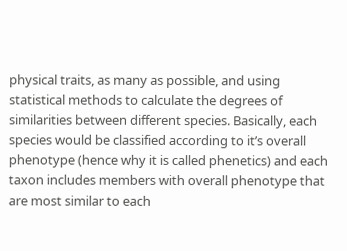physical traits, as many as possible, and using statistical methods to calculate the degrees of similarities between different species. Basically, each species would be classified according to it’s overall phenotype (hence why it is called phenetics) and each taxon includes members with overall phenotype that are most similar to each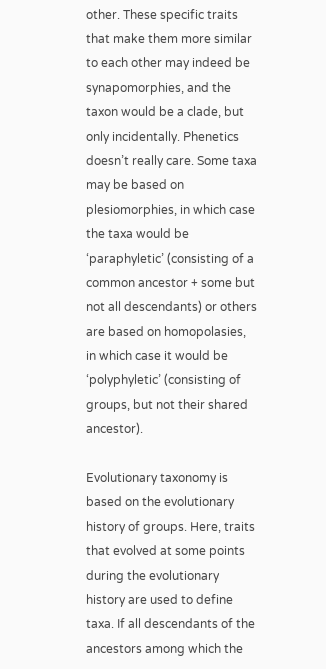other. These specific traits that make them more similar to each other may indeed be synapomorphies, and the taxon would be a clade, but only incidentally. Phenetics doesn’t really care. Some taxa may be based on plesiomorphies, in which case the taxa would be ‘paraphyletic’ (consisting of a common ancestor + some but not all descendants) or others are based on homopolasies, in which case it would be ‘polyphyletic’ (consisting of groups, but not their shared ancestor).

Evolutionary taxonomy is based on the evolutionary history of groups. Here, traits that evolved at some points during the evolutionary history are used to define taxa. If all descendants of the ancestors among which the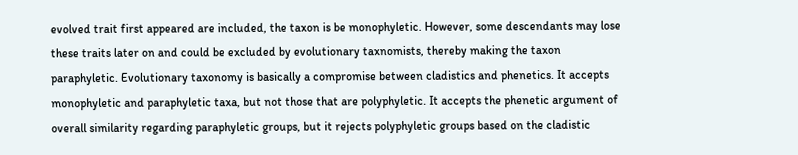evolved trait first appeared are included, the taxon is be monophyletic. However, some descendants may lose these traits later on and could be excluded by evolutionary taxnomists, thereby making the taxon paraphyletic. Evolutionary taxonomy is basically a compromise between cladistics and phenetics. It accepts monophyletic and paraphyletic taxa, but not those that are polyphyletic. It accepts the phenetic argument of overall similarity regarding paraphyletic groups, but it rejects polyphyletic groups based on the cladistic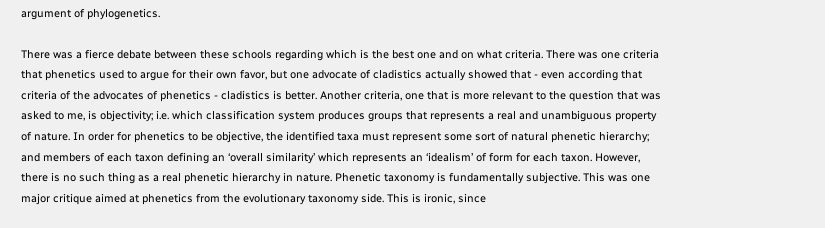argument of phylogenetics.

There was a fierce debate between these schools regarding which is the best one and on what criteria. There was one criteria that phenetics used to argue for their own favor, but one advocate of cladistics actually showed that - even according that criteria of the advocates of phenetics - cladistics is better. Another criteria, one that is more relevant to the question that was asked to me, is objectivity; i.e. which classification system produces groups that represents a real and unambiguous property of nature. In order for phenetics to be objective, the identified taxa must represent some sort of natural phenetic hierarchy; and members of each taxon defining an ‘overall similarity’ which represents an ‘idealism’ of form for each taxon. However, there is no such thing as a real phenetic hierarchy in nature. Phenetic taxonomy is fundamentally subjective. This was one major critique aimed at phenetics from the evolutionary taxonomy side. This is ironic, since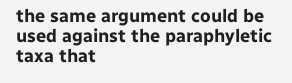the same argument could be used against the paraphyletic taxa that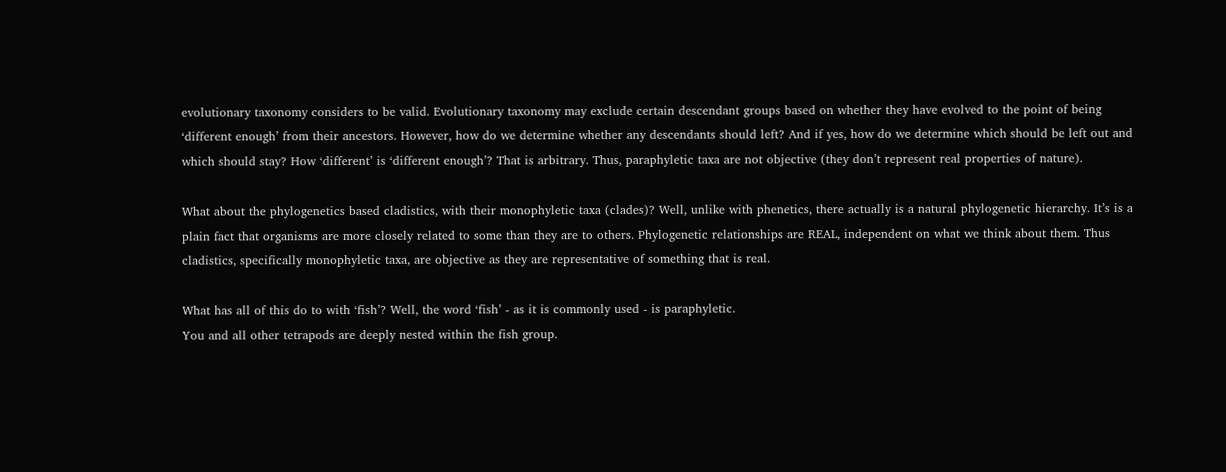evolutionary taxonomy considers to be valid. Evolutionary taxonomy may exclude certain descendant groups based on whether they have evolved to the point of being ‘different enough’ from their ancestors. However, how do we determine whether any descendants should left? And if yes, how do we determine which should be left out and which should stay? How ‘different’ is ‘different enough’? That is arbitrary. Thus, paraphyletic taxa are not objective (they don’t represent real properties of nature).

What about the phylogenetics based cladistics, with their monophyletic taxa (clades)? Well, unlike with phenetics, there actually is a natural phylogenetic hierarchy. It’s is a plain fact that organisms are more closely related to some than they are to others. Phylogenetic relationships are REAL, independent on what we think about them. Thus cladistics, specifically monophyletic taxa, are objective as they are representative of something that is real.

What has all of this do to with ‘fish’? Well, the word ‘fish’ - as it is commonly used - is paraphyletic.
You and all other tetrapods are deeply nested within the fish group.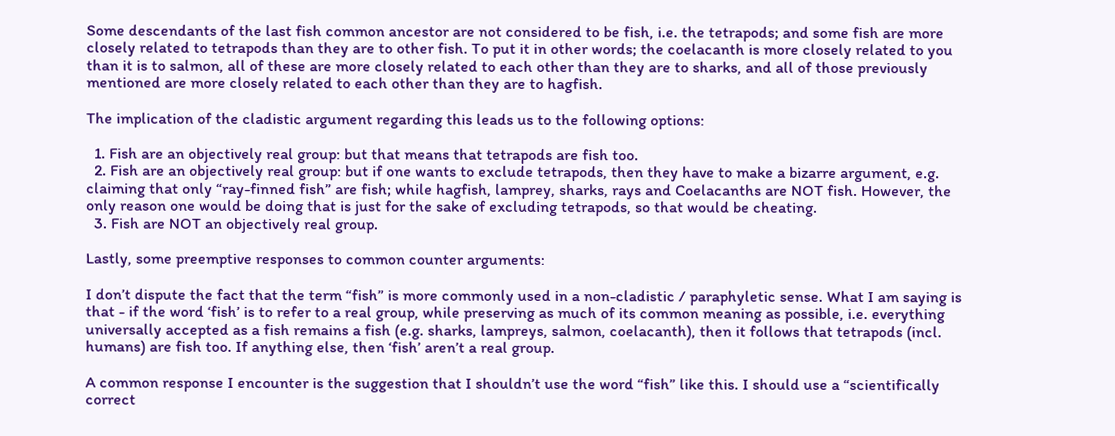Some descendants of the last fish common ancestor are not considered to be fish, i.e. the tetrapods; and some fish are more closely related to tetrapods than they are to other fish. To put it in other words; the coelacanth is more closely related to you than it is to salmon, all of these are more closely related to each other than they are to sharks, and all of those previously mentioned are more closely related to each other than they are to hagfish.

The implication of the cladistic argument regarding this leads us to the following options:

  1. Fish are an objectively real group: but that means that tetrapods are fish too.
  2. Fish are an objectively real group: but if one wants to exclude tetrapods, then they have to make a bizarre argument, e.g. claiming that only “ray-finned fish” are fish; while hagfish, lamprey, sharks, rays and Coelacanths are NOT fish. However, the only reason one would be doing that is just for the sake of excluding tetrapods, so that would be cheating.
  3. Fish are NOT an objectively real group.

Lastly, some preemptive responses to common counter arguments:

I don’t dispute the fact that the term “fish” is more commonly used in a non-cladistic / paraphyletic sense. What I am saying is that - if the word ‘fish’ is to refer to a real group, while preserving as much of its common meaning as possible, i.e. everything universally accepted as a fish remains a fish (e.g. sharks, lampreys, salmon, coelacanth), then it follows that tetrapods (incl. humans) are fish too. If anything else, then ‘fish’ aren’t a real group.

A common response I encounter is the suggestion that I shouldn’t use the word “fish” like this. I should use a “scientifically correct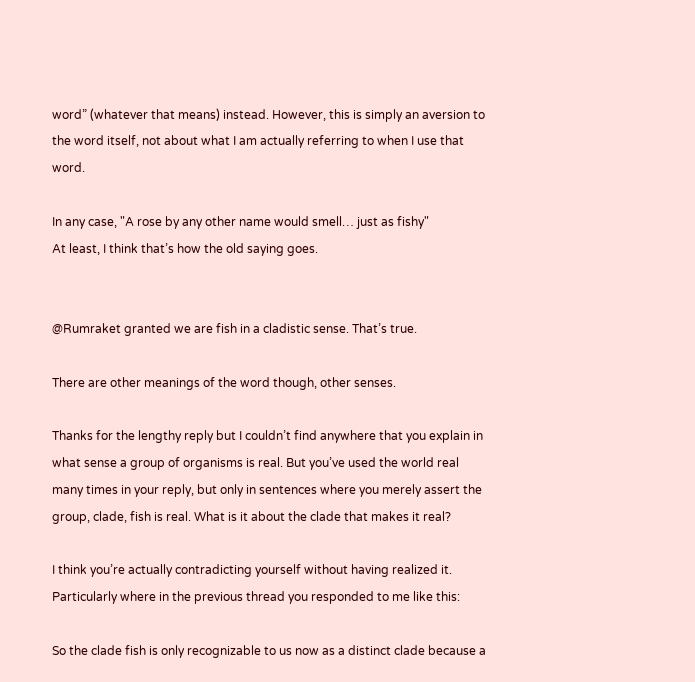word” (whatever that means) instead. However, this is simply an aversion to the word itself, not about what I am actually referring to when I use that word.

In any case, "A rose by any other name would smell… just as fishy"
At least, I think that’s how the old saying goes.


@Rumraket granted we are fish in a cladistic sense. That’s true.

There are other meanings of the word though, other senses.

Thanks for the lengthy reply but I couldn’t find anywhere that you explain in what sense a group of organisms is real. But you’ve used the world real many times in your reply, but only in sentences where you merely assert the group, clade, fish is real. What is it about the clade that makes it real?

I think you’re actually contradicting yourself without having realized it. Particularly where in the previous thread you responded to me like this:

So the clade fish is only recognizable to us now as a distinct clade because a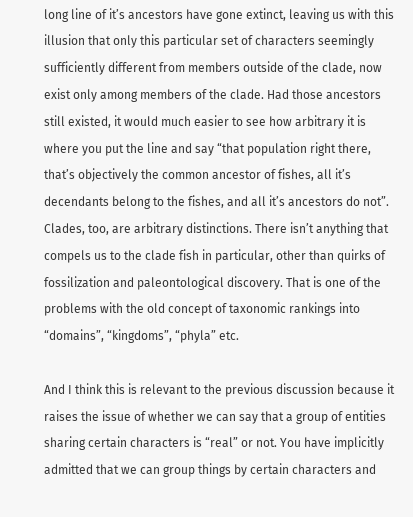long line of it’s ancestors have gone extinct, leaving us with this illusion that only this particular set of characters seemingly sufficiently different from members outside of the clade, now exist only among members of the clade. Had those ancestors still existed, it would much easier to see how arbitrary it is where you put the line and say “that population right there, that’s objectively the common ancestor of fishes, all it’s decendants belong to the fishes, and all it’s ancestors do not”. Clades, too, are arbitrary distinctions. There isn’t anything that compels us to the clade fish in particular, other than quirks of fossilization and paleontological discovery. That is one of the problems with the old concept of taxonomic rankings into “domains”, “kingdoms”, “phyla” etc.

And I think this is relevant to the previous discussion because it raises the issue of whether we can say that a group of entities sharing certain characters is “real” or not. You have implicitly admitted that we can group things by certain characters and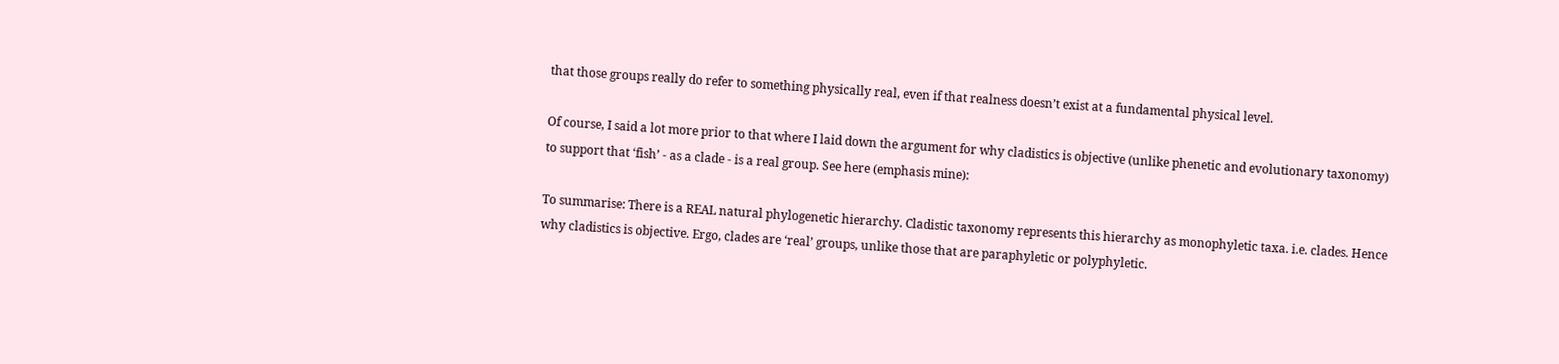that those groups really do refer to something physically real, even if that realness doesn’t exist at a fundamental physical level.

Of course, I said a lot more prior to that where I laid down the argument for why cladistics is objective (unlike phenetic and evolutionary taxonomy) to support that ‘fish’ - as a clade - is a real group. See here (emphasis mine):

To summarise: There is a REAL natural phylogenetic hierarchy. Cladistic taxonomy represents this hierarchy as monophyletic taxa. i.e. clades. Hence why cladistics is objective. Ergo, clades are ‘real’ groups, unlike those that are paraphyletic or polyphyletic.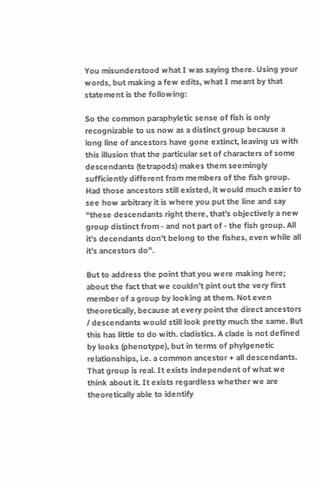You misunderstood what I was saying there. Using your words, but making a few edits, what I meant by that statement is the following:

So the common paraphyletic sense of fish is only recognizable to us now as a distinct group because a long line of ancestors have gone extinct, leaving us with this illusion that the particular set of characters of some descendants (tetrapods) makes them seemingly sufficiently different from members of the fish group. Had those ancestors still existed, it would much easier to see how arbitrary it is where you put the line and say “these descendants right there, that’s objectively a new group distinct from - and not part of - the fish group. All it’s decendants don’t belong to the fishes, even while all it’s ancestors do”.

But to address the point that you were making here; about the fact that we couldn’t pint out the very first member of a group by looking at them. Not even theoretically, because at every point the direct ancestors / descendants would still look pretty much the same. But this has little to do with. cladistics. A clade is not defined by looks (phenotype), but in terms of phylgenetic relationships, i.e. a common ancestor + all descendants. That group is real. It exists independent of what we think about it. It exists regardless whether we are theoretically able to identify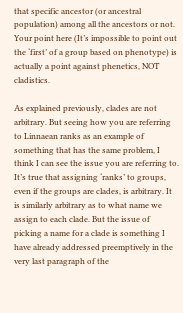that specific ancestor (or ancestral population) among all the ancestors or not. Your point here (It’s impossible to point out the ‘first’ of a group based on phenotype) is actually a point against phenetics, NOT cladistics.

As explained previously, clades are not arbitrary. But seeing how you are referring to Linnaean ranks as an example of something that has the same problem, I think I can see the issue you are referring to. It’s true that assigning ‘ranks’ to groups, even if the groups are clades, is arbitrary. It is similarly arbitrary as to what name we assign to each clade. But the issue of picking a name for a clade is something I have already addressed preemptively in the very last paragraph of the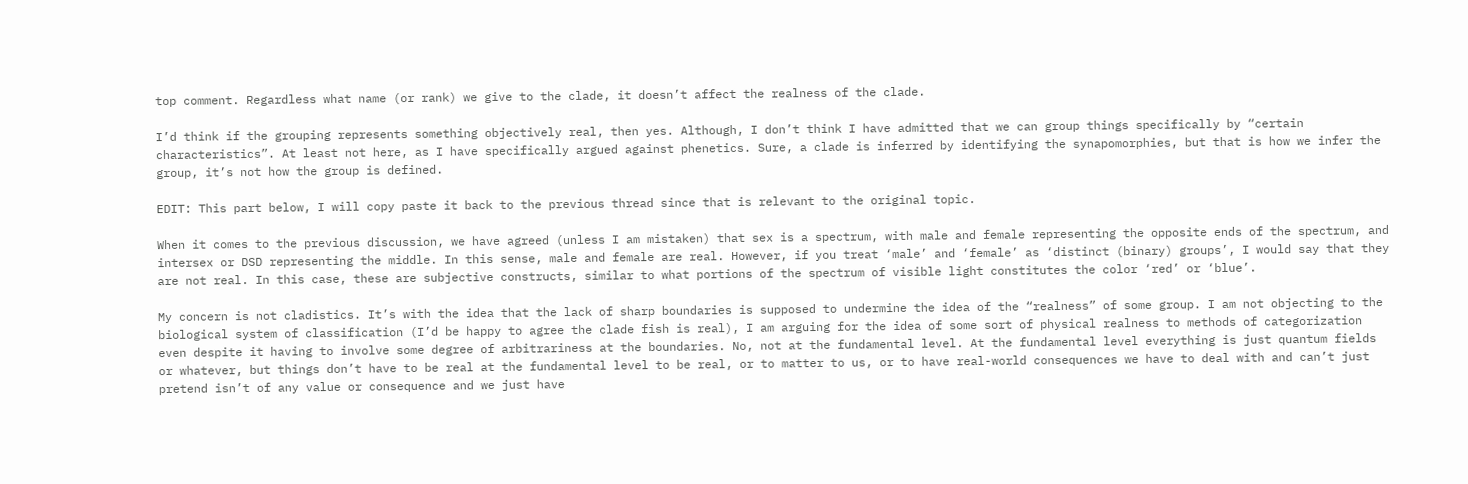top comment. Regardless what name (or rank) we give to the clade, it doesn’t affect the realness of the clade.

I’d think if the grouping represents something objectively real, then yes. Although, I don’t think I have admitted that we can group things specifically by “certain characteristics”. At least not here, as I have specifically argued against phenetics. Sure, a clade is inferred by identifying the synapomorphies, but that is how we infer the group, it’s not how the group is defined.

EDIT: This part below, I will copy paste it back to the previous thread since that is relevant to the original topic.

When it comes to the previous discussion, we have agreed (unless I am mistaken) that sex is a spectrum, with male and female representing the opposite ends of the spectrum, and intersex or DSD representing the middle. In this sense, male and female are real. However, if you treat ‘male’ and ‘female’ as ‘distinct (binary) groups’, I would say that they are not real. In this case, these are subjective constructs, similar to what portions of the spectrum of visible light constitutes the color ‘red’ or ‘blue’.

My concern is not cladistics. It’s with the idea that the lack of sharp boundaries is supposed to undermine the idea of the “realness” of some group. I am not objecting to the biological system of classification (I’d be happy to agree the clade fish is real), I am arguing for the idea of some sort of physical realness to methods of categorization even despite it having to involve some degree of arbitrariness at the boundaries. No, not at the fundamental level. At the fundamental level everything is just quantum fields or whatever, but things don’t have to be real at the fundamental level to be real, or to matter to us, or to have real-world consequences we have to deal with and can’t just pretend isn’t of any value or consequence and we just have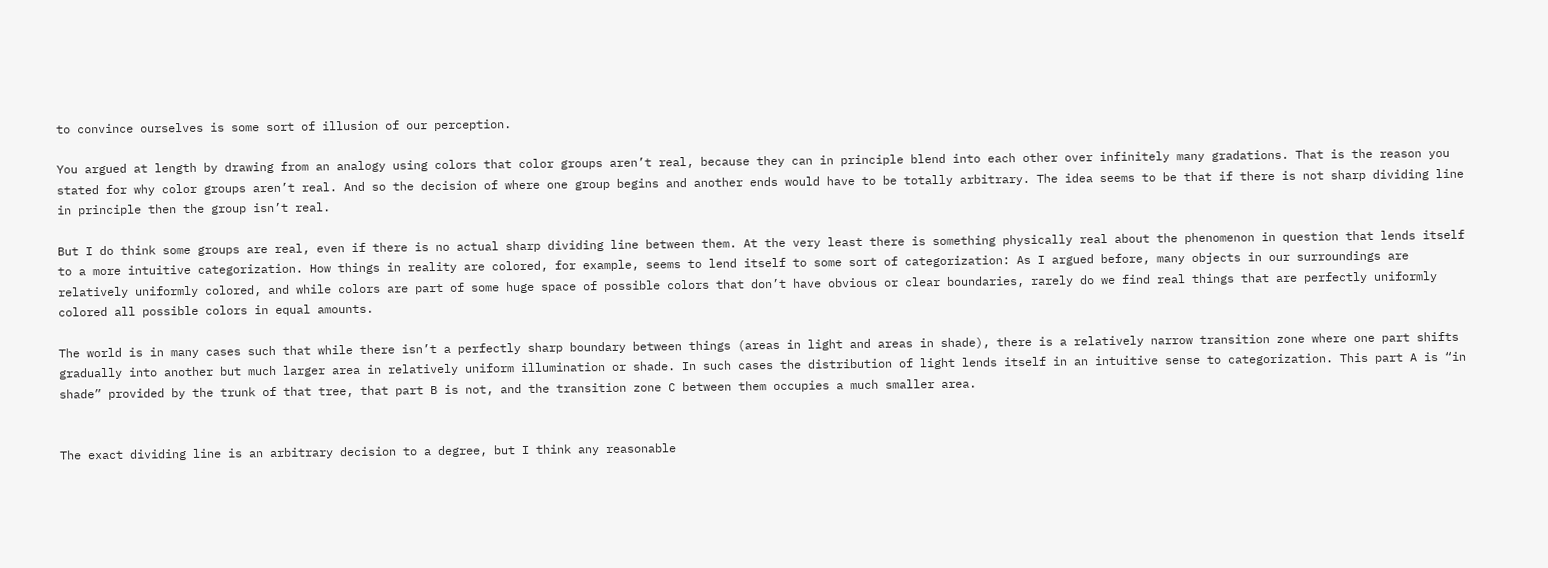to convince ourselves is some sort of illusion of our perception.

You argued at length by drawing from an analogy using colors that color groups aren’t real, because they can in principle blend into each other over infinitely many gradations. That is the reason you stated for why color groups aren’t real. And so the decision of where one group begins and another ends would have to be totally arbitrary. The idea seems to be that if there is not sharp dividing line in principle then the group isn’t real.

But I do think some groups are real, even if there is no actual sharp dividing line between them. At the very least there is something physically real about the phenomenon in question that lends itself to a more intuitive categorization. How things in reality are colored, for example, seems to lend itself to some sort of categorization: As I argued before, many objects in our surroundings are relatively uniformly colored, and while colors are part of some huge space of possible colors that don’t have obvious or clear boundaries, rarely do we find real things that are perfectly uniformly colored all possible colors in equal amounts.

The world is in many cases such that while there isn’t a perfectly sharp boundary between things (areas in light and areas in shade), there is a relatively narrow transition zone where one part shifts gradually into another but much larger area in relatively uniform illumination or shade. In such cases the distribution of light lends itself in an intuitive sense to categorization. This part A is “in shade” provided by the trunk of that tree, that part B is not, and the transition zone C between them occupies a much smaller area.


The exact dividing line is an arbitrary decision to a degree, but I think any reasonable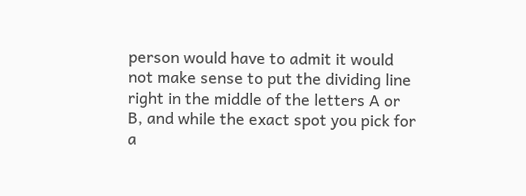person would have to admit it would not make sense to put the dividing line right in the middle of the letters A or B, and while the exact spot you pick for a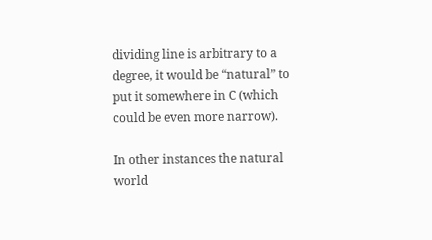dividing line is arbitrary to a degree, it would be “natural” to put it somewhere in C (which could be even more narrow).

In other instances the natural world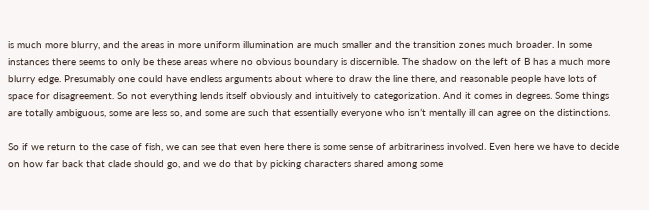is much more blurry, and the areas in more uniform illumination are much smaller and the transition zones much broader. In some instances there seems to only be these areas where no obvious boundary is discernible. The shadow on the left of B has a much more blurry edge. Presumably one could have endless arguments about where to draw the line there, and reasonable people have lots of space for disagreement. So not everything lends itself obviously and intuitively to categorization. And it comes in degrees. Some things are totally ambiguous, some are less so, and some are such that essentially everyone who isn’t mentally ill can agree on the distinctions.

So if we return to the case of fish, we can see that even here there is some sense of arbitrariness involved. Even here we have to decide on how far back that clade should go, and we do that by picking characters shared among some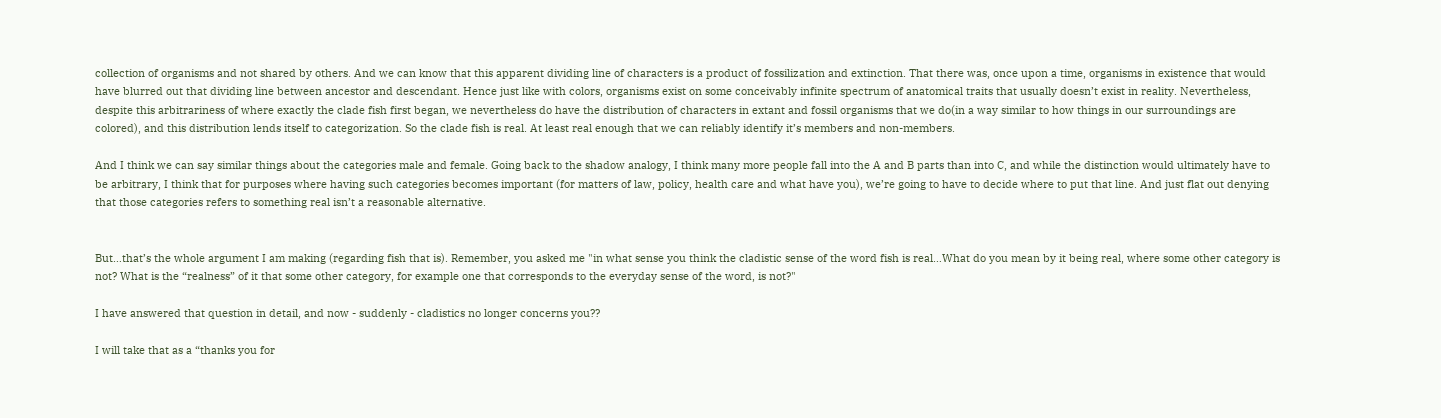collection of organisms and not shared by others. And we can know that this apparent dividing line of characters is a product of fossilization and extinction. That there was, once upon a time, organisms in existence that would have blurred out that dividing line between ancestor and descendant. Hence just like with colors, organisms exist on some conceivably infinite spectrum of anatomical traits that usually doesn’t exist in reality. Nevertheless, despite this arbitrariness of where exactly the clade fish first began, we nevertheless do have the distribution of characters in extant and fossil organisms that we do(in a way similar to how things in our surroundings are colored), and this distribution lends itself to categorization. So the clade fish is real. At least real enough that we can reliably identify it’s members and non-members.

And I think we can say similar things about the categories male and female. Going back to the shadow analogy, I think many more people fall into the A and B parts than into C, and while the distinction would ultimately have to be arbitrary, I think that for purposes where having such categories becomes important (for matters of law, policy, health care and what have you), we’re going to have to decide where to put that line. And just flat out denying that those categories refers to something real isn’t a reasonable alternative.


But…that’s the whole argument I am making (regarding fish that is). Remember, you asked me "in what sense you think the cladistic sense of the word fish is real…What do you mean by it being real, where some other category is not? What is the “realness” of it that some other category, for example one that corresponds to the everyday sense of the word, is not?"

I have answered that question in detail, and now - suddenly - cladistics no longer concerns you??

I will take that as a “thanks you for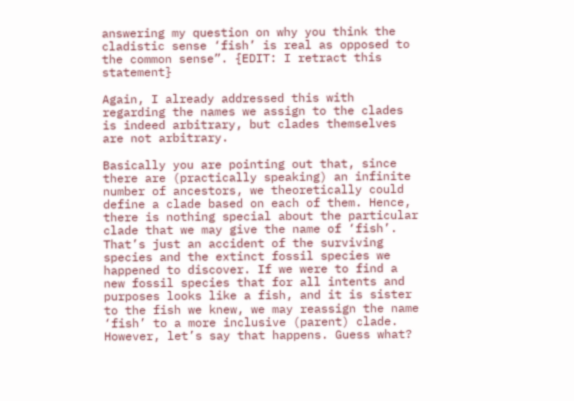answering my question on why you think the cladistic sense ‘fish’ is real as opposed to the common sense”. {EDIT: I retract this statement}

Again, I already addressed this with regarding the names we assign to the clades is indeed arbitrary, but clades themselves are not arbitrary.

Basically you are pointing out that, since there are (practically speaking) an infinite number of ancestors, we theoretically could define a clade based on each of them. Hence, there is nothing special about the particular clade that we may give the name of ‘fish’. That’s just an accident of the surviving species and the extinct fossil species we happened to discover. If we were to find a new fossil species that for all intents and purposes looks like a fish, and it is sister to the fish we knew, we may reassign the name ‘fish’ to a more inclusive (parent) clade. However, let’s say that happens. Guess what?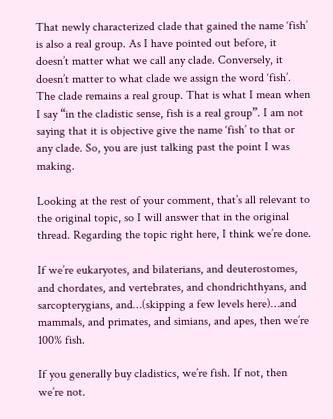That newly characterized clade that gained the name ‘fish’ is also a real group. As I have pointed out before, it doesn’t matter what we call any clade. Conversely, it doesn’t matter to what clade we assign the word ‘fish’. The clade remains a real group. That is what I mean when I say “in the cladistic sense, fish is a real group”. I am not saying that it is objective give the name ‘fish’ to that or any clade. So, you are just talking past the point I was making.

Looking at the rest of your comment, that’s all relevant to the original topic, so I will answer that in the original thread. Regarding the topic right here, I think we’re done.

If we’re eukaryotes, and bilaterians, and deuterostomes, and chordates, and vertebrates, and chondrichthyans, and sarcopterygians, and…(skipping a few levels here)…and mammals, and primates, and simians, and apes, then we’re 100% fish.

If you generally buy cladistics, we’re fish. If not, then we’re not.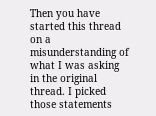Then you have started this thread on a misunderstanding of what I was asking in the original thread. I picked those statements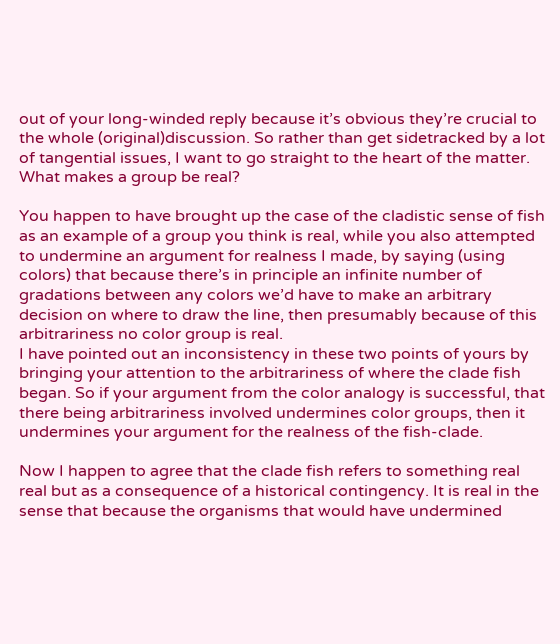out of your long-winded reply because it’s obvious they’re crucial to the whole (original)discussion. So rather than get sidetracked by a lot of tangential issues, I want to go straight to the heart of the matter. What makes a group be real?

You happen to have brought up the case of the cladistic sense of fish as an example of a group you think is real, while you also attempted to undermine an argument for realness I made, by saying (using colors) that because there’s in principle an infinite number of gradations between any colors we’d have to make an arbitrary decision on where to draw the line, then presumably because of this arbitrariness no color group is real.
I have pointed out an inconsistency in these two points of yours by bringing your attention to the arbitrariness of where the clade fish began. So if your argument from the color analogy is successful, that there being arbitrariness involved undermines color groups, then it undermines your argument for the realness of the fish-clade.

Now I happen to agree that the clade fish refers to something real real but as a consequence of a historical contingency. It is real in the sense that because the organisms that would have undermined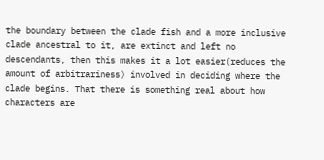the boundary between the clade fish and a more inclusive clade ancestral to it, are extinct and left no descendants, then this makes it a lot easier(reduces the amount of arbitrariness) involved in deciding where the clade begins. That there is something real about how characters are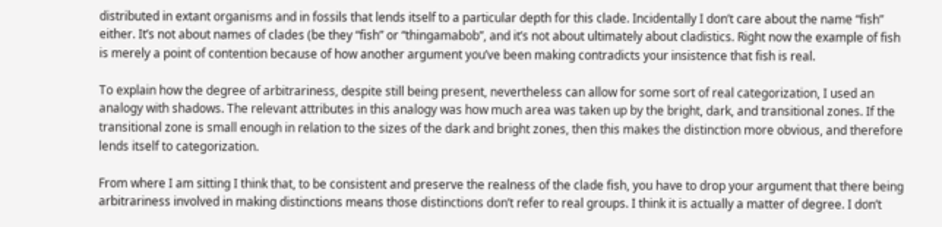distributed in extant organisms and in fossils that lends itself to a particular depth for this clade. Incidentally I don’t care about the name “fish” either. It’s not about names of clades (be they “fish” or “thingamabob”, and it’s not about ultimately about cladistics. Right now the example of fish is merely a point of contention because of how another argument you’ve been making contradicts your insistence that fish is real.

To explain how the degree of arbitrariness, despite still being present, nevertheless can allow for some sort of real categorization, I used an analogy with shadows. The relevant attributes in this analogy was how much area was taken up by the bright, dark, and transitional zones. If the transitional zone is small enough in relation to the sizes of the dark and bright zones, then this makes the distinction more obvious, and therefore lends itself to categorization.

From where I am sitting I think that, to be consistent and preserve the realness of the clade fish, you have to drop your argument that there being arbitrariness involved in making distinctions means those distinctions don’t refer to real groups. I think it is actually a matter of degree. I don’t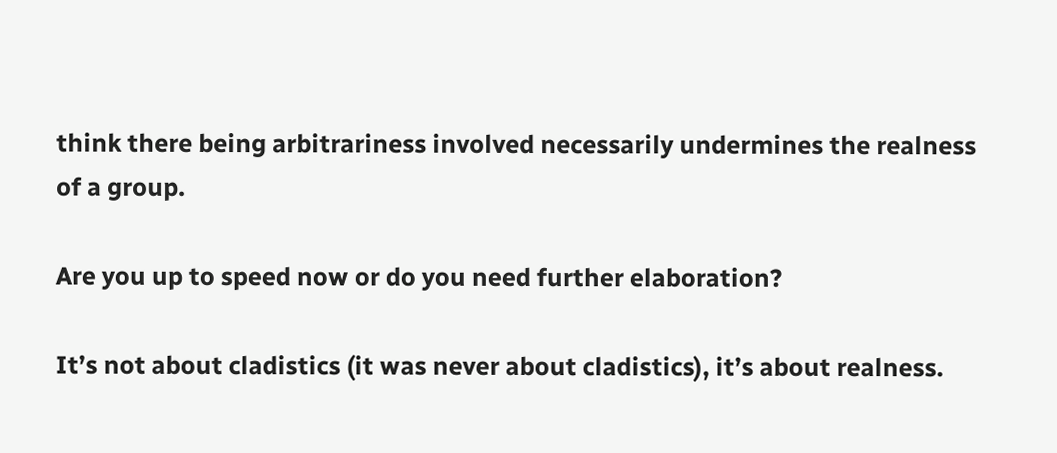think there being arbitrariness involved necessarily undermines the realness of a group.

Are you up to speed now or do you need further elaboration?

It’s not about cladistics (it was never about cladistics), it’s about realness.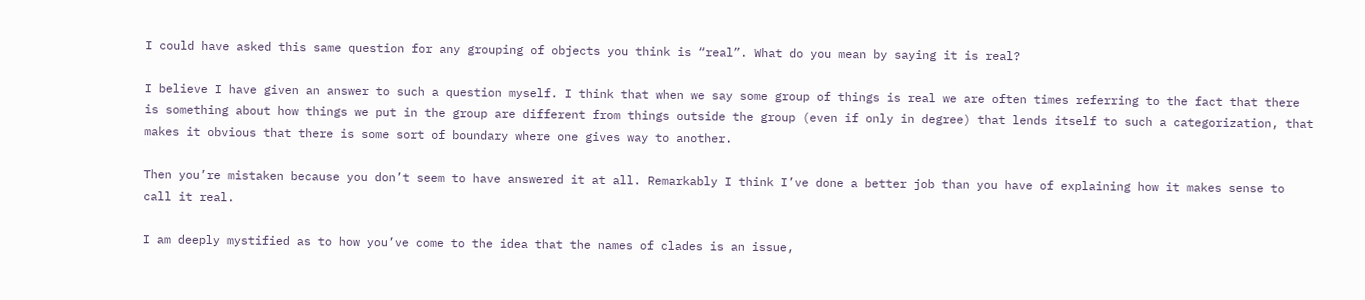I could have asked this same question for any grouping of objects you think is “real”. What do you mean by saying it is real?

I believe I have given an answer to such a question myself. I think that when we say some group of things is real we are often times referring to the fact that there is something about how things we put in the group are different from things outside the group (even if only in degree) that lends itself to such a categorization, that makes it obvious that there is some sort of boundary where one gives way to another.

Then you’re mistaken because you don’t seem to have answered it at all. Remarkably I think I’ve done a better job than you have of explaining how it makes sense to call it real.

I am deeply mystified as to how you’ve come to the idea that the names of clades is an issue,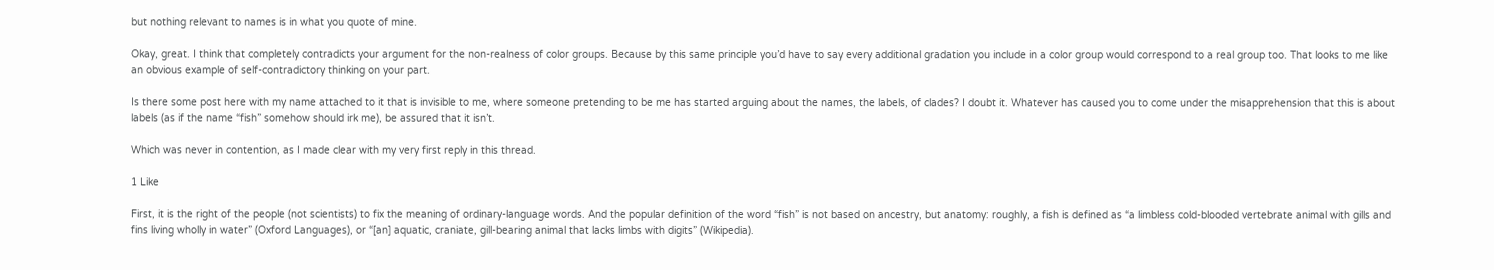but nothing relevant to names is in what you quote of mine.

Okay, great. I think that completely contradicts your argument for the non-realness of color groups. Because by this same principle you’d have to say every additional gradation you include in a color group would correspond to a real group too. That looks to me like an obvious example of self-contradictory thinking on your part.

Is there some post here with my name attached to it that is invisible to me, where someone pretending to be me has started arguing about the names, the labels, of clades? I doubt it. Whatever has caused you to come under the misapprehension that this is about labels (as if the name “fish” somehow should irk me), be assured that it isn’t.

Which was never in contention, as I made clear with my very first reply in this thread.

1 Like

First, it is the right of the people (not scientists) to fix the meaning of ordinary-language words. And the popular definition of the word “fish” is not based on ancestry, but anatomy: roughly, a fish is defined as “a limbless cold-blooded vertebrate animal with gills and fins living wholly in water” (Oxford Languages), or “[an] aquatic, craniate, gill-bearing animal that lacks limbs with digits” (Wikipedia).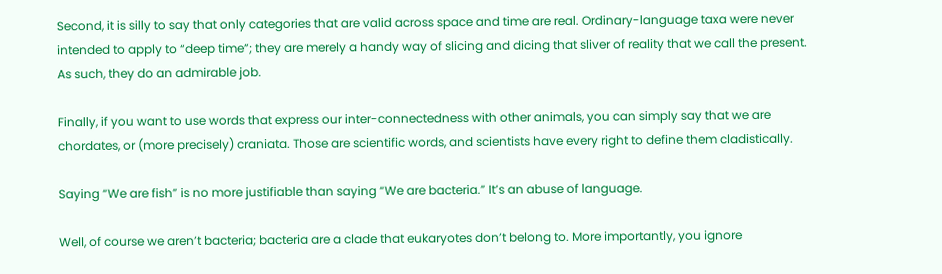Second, it is silly to say that only categories that are valid across space and time are real. Ordinary-language taxa were never intended to apply to “deep time”; they are merely a handy way of slicing and dicing that sliver of reality that we call the present. As such, they do an admirable job.

Finally, if you want to use words that express our inter-connectedness with other animals, you can simply say that we are chordates, or (more precisely) craniata. Those are scientific words, and scientists have every right to define them cladistically.

Saying “We are fish” is no more justifiable than saying “We are bacteria.” It’s an abuse of language.

Well, of course we aren’t bacteria; bacteria are a clade that eukaryotes don’t belong to. More importantly, you ignore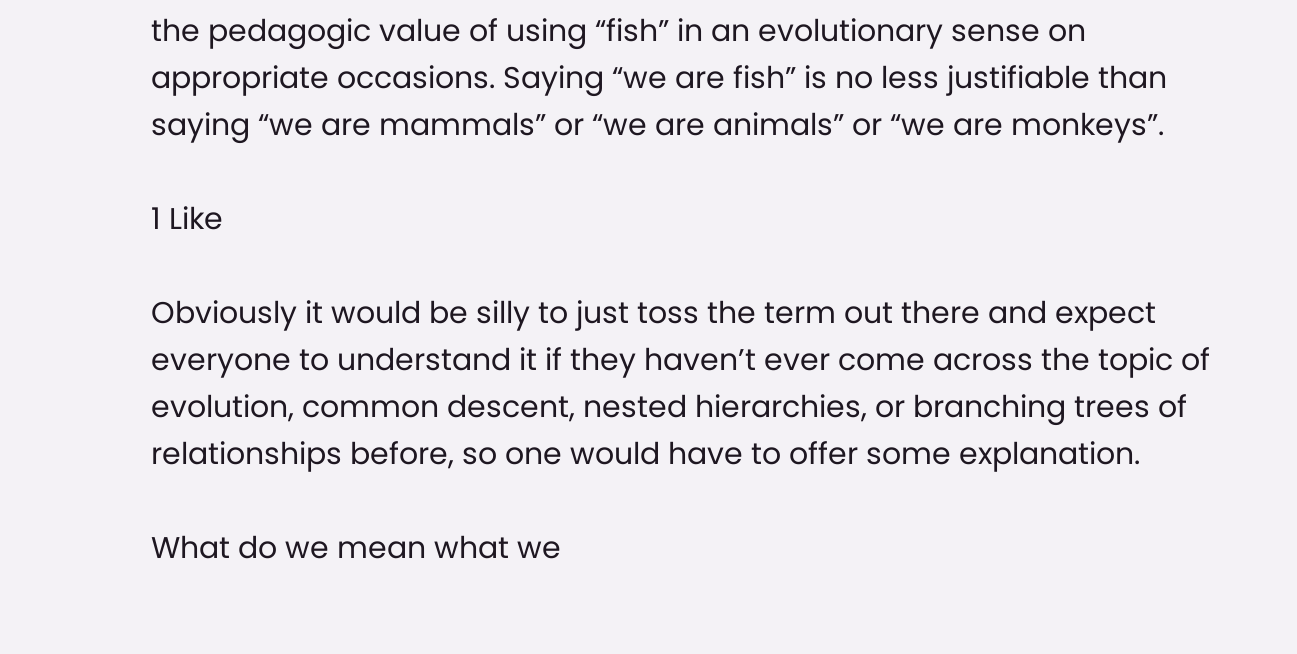the pedagogic value of using “fish” in an evolutionary sense on appropriate occasions. Saying “we are fish” is no less justifiable than saying “we are mammals” or “we are animals” or “we are monkeys”.

1 Like

Obviously it would be silly to just toss the term out there and expect everyone to understand it if they haven’t ever come across the topic of evolution, common descent, nested hierarchies, or branching trees of relationships before, so one would have to offer some explanation.

What do we mean what we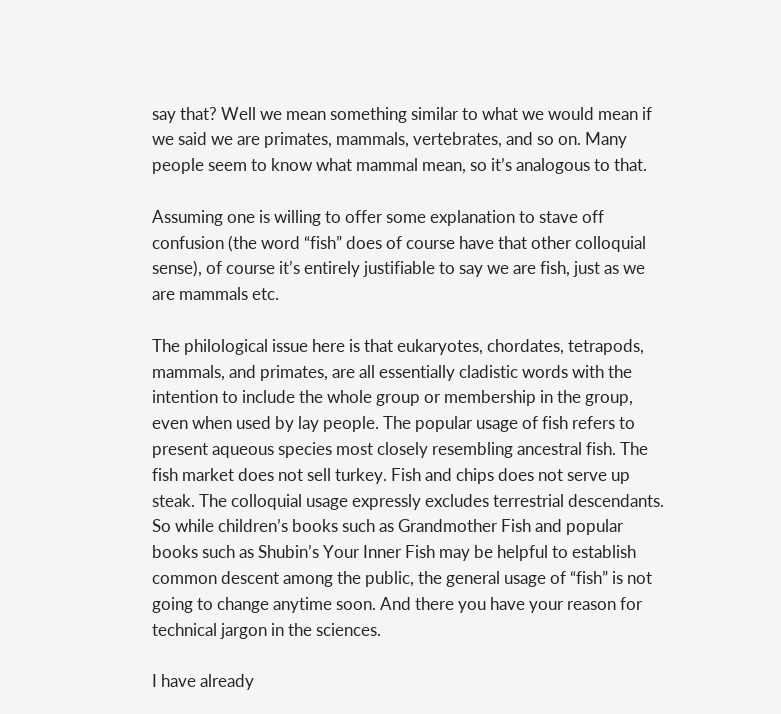say that? Well we mean something similar to what we would mean if we said we are primates, mammals, vertebrates, and so on. Many people seem to know what mammal mean, so it’s analogous to that.

Assuming one is willing to offer some explanation to stave off confusion (the word “fish” does of course have that other colloquial sense), of course it’s entirely justifiable to say we are fish, just as we are mammals etc.

The philological issue here is that eukaryotes, chordates, tetrapods, mammals, and primates, are all essentially cladistic words with the intention to include the whole group or membership in the group, even when used by lay people. The popular usage of fish refers to present aqueous species most closely resembling ancestral fish. The fish market does not sell turkey. Fish and chips does not serve up steak. The colloquial usage expressly excludes terrestrial descendants. So while children’s books such as Grandmother Fish and popular books such as Shubin’s Your Inner Fish may be helpful to establish common descent among the public, the general usage of “fish” is not going to change anytime soon. And there you have your reason for technical jargon in the sciences.

I have already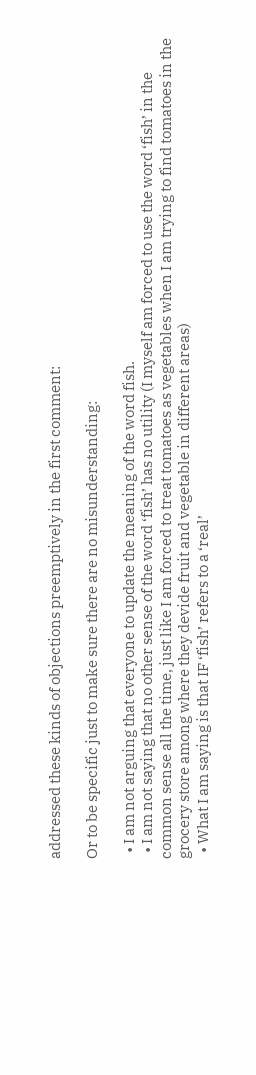addressed these kinds of objections preemptively in the first comment:

Or to be specific just to make sure there are no misunderstanding:

  • I am not arguing that everyone to update the meaning of the word fish.
  • I am not saying that no other sense of the word ‘fish’ has no utility (I myself am forced to use the word ‘fish’ in the common sense all the time, just like I am forced to treat tomatoes as vegetables when I am trying to find tomatoes in the grocery store among where they devide fruit and vegetable in different areas)
  • What I am saying is that IF ‘fish’ refers to a ‘real’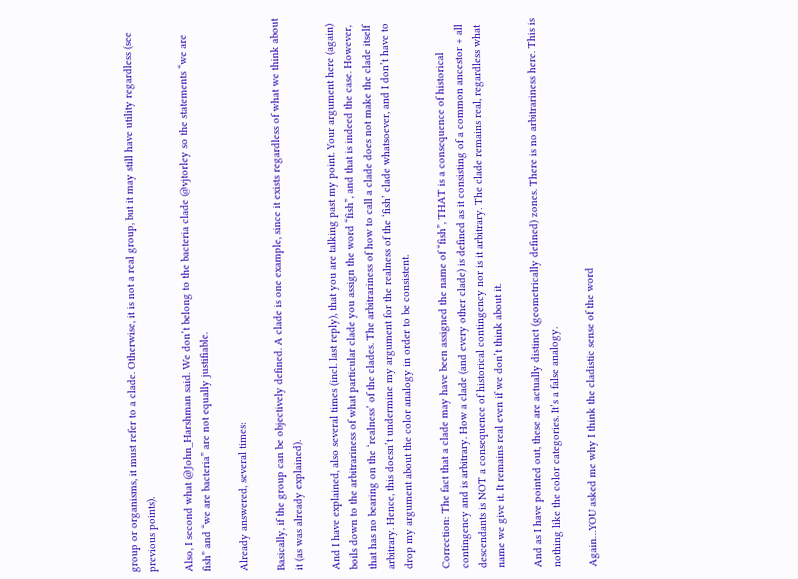group or organisms, it must refer to a clade. Otherwise, it is not a real group, but it may still have utility regardless (see previous points).

Also, I second what @John_Harshman said. We don’t belong to the bacteria clade @vjtorley so the statements “we are fish” and “we are bacteria” are not equally justifiable.

Already answered, several times:

Basically, if the group can be objectively defined. A clade is one example, since it exists regardless of what we think about it (as was already explained).

And I have explained, also several times (incl. last reply), that you are talking past my point. Your argument here (again) boils down to the arbitrariness of what particular clade you assign the word “fish”, and that is indeed the case. However, that has no bearing on the ‘realness’ of the clades. The arbitrariness of how to call a clade does not make the clade itself arbitrary. Hence, this doesn’t undermine my argument for the realness of the ‘fish’ clade whatsoever, and I don’t have to drop my argument about the color analogy in order to be consistent.

Correction: The fact that a clade may have been assigned the name of “fish”, THAT is a consequence of historical contingency and is arbitrary. How a clade (and every other clade) is defined as it consisting of a common ancestor + all descendants is NOT a consequence of historical contingency nor is it arbitrary. The clade remains real, regardless what name we give it. It remains real even if we don’t think about it.

And as I have pointed out, these are actually distinct (geometrically defined) zones. There is no arbitrariness here. This is nothing like the color categories. It’s a false analogy.

Again…YOU asked me why I think the cladistic sense of the word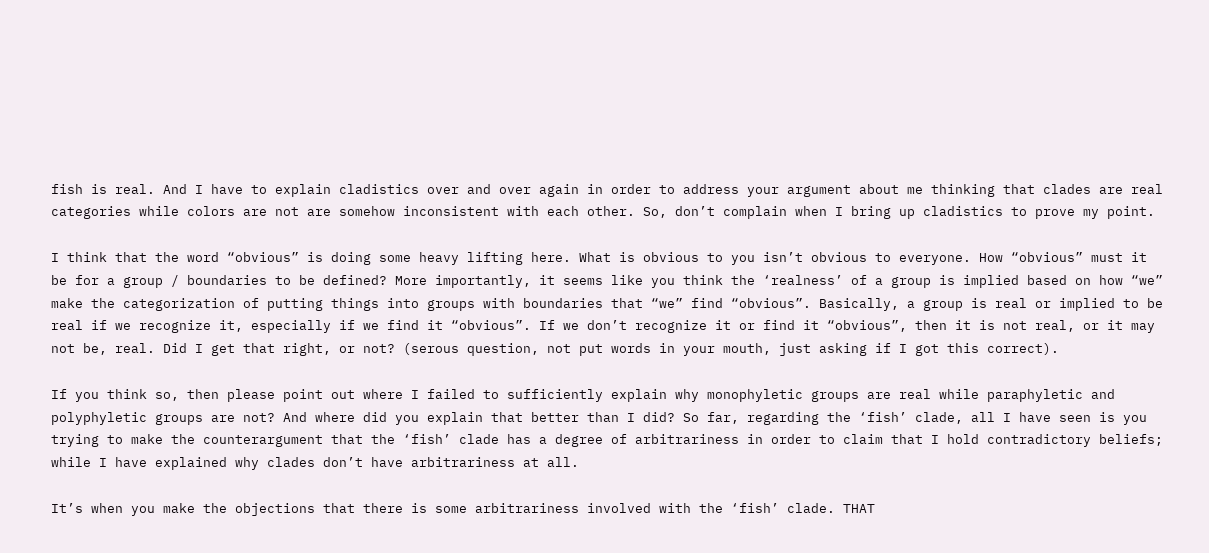fish is real. And I have to explain cladistics over and over again in order to address your argument about me thinking that clades are real categories while colors are not are somehow inconsistent with each other. So, don’t complain when I bring up cladistics to prove my point.

I think that the word “obvious” is doing some heavy lifting here. What is obvious to you isn’t obvious to everyone. How “obvious” must it be for a group / boundaries to be defined? More importantly, it seems like you think the ‘realness’ of a group is implied based on how “we” make the categorization of putting things into groups with boundaries that “we” find “obvious”. Basically, a group is real or implied to be real if we recognize it, especially if we find it “obvious”. If we don’t recognize it or find it “obvious”, then it is not real, or it may not be, real. Did I get that right, or not? (serous question, not put words in your mouth, just asking if I got this correct).

If you think so, then please point out where I failed to sufficiently explain why monophyletic groups are real while paraphyletic and polyphyletic groups are not? And where did you explain that better than I did? So far, regarding the ‘fish’ clade, all I have seen is you trying to make the counterargument that the ‘fish’ clade has a degree of arbitrariness in order to claim that I hold contradictory beliefs; while I have explained why clades don’t have arbitrariness at all.

It’s when you make the objections that there is some arbitrariness involved with the ‘fish’ clade. THAT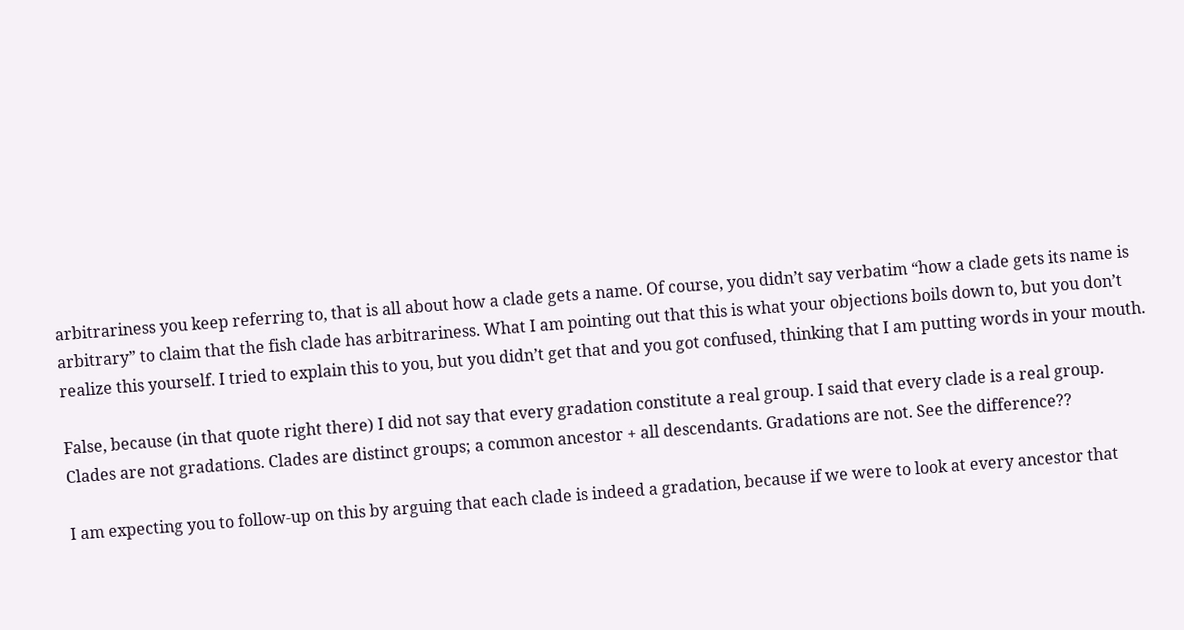arbitrariness you keep referring to, that is all about how a clade gets a name. Of course, you didn’t say verbatim “how a clade gets its name is arbitrary” to claim that the fish clade has arbitrariness. What I am pointing out that this is what your objections boils down to, but you don’t realize this yourself. I tried to explain this to you, but you didn’t get that and you got confused, thinking that I am putting words in your mouth.

False, because (in that quote right there) I did not say that every gradation constitute a real group. I said that every clade is a real group. Clades are not gradations. Clades are distinct groups; a common ancestor + all descendants. Gradations are not. See the difference??

I am expecting you to follow-up on this by arguing that each clade is indeed a gradation, because if we were to look at every ancestor that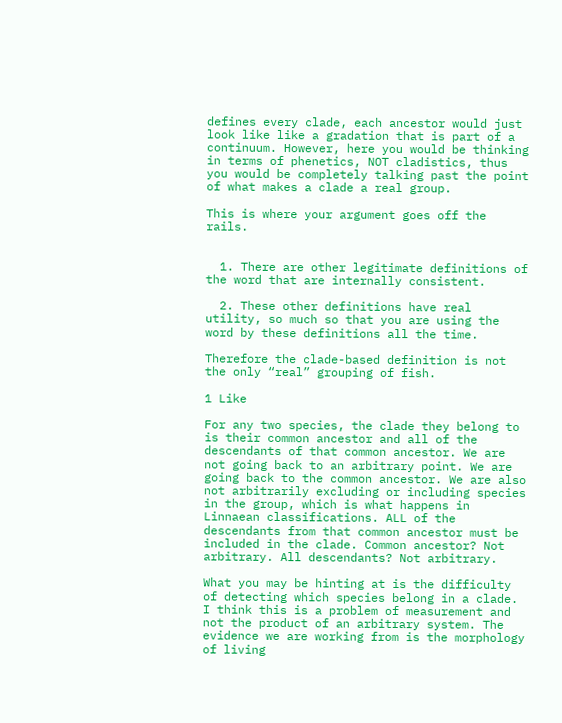defines every clade, each ancestor would just look like like a gradation that is part of a continuum. However, here you would be thinking in terms of phenetics, NOT cladistics, thus you would be completely talking past the point of what makes a clade a real group.

This is where your argument goes off the rails.


  1. There are other legitimate definitions of the word that are internally consistent.

  2. These other definitions have real utility, so much so that you are using the word by these definitions all the time.

Therefore the clade-based definition is not the only “real” grouping of fish.

1 Like

For any two species, the clade they belong to is their common ancestor and all of the descendants of that common ancestor. We are not going back to an arbitrary point. We are going back to the common ancestor. We are also not arbitrarily excluding or including species in the group, which is what happens in Linnaean classifications. ALL of the descendants from that common ancestor must be included in the clade. Common ancestor? Not arbitrary. All descendants? Not arbitrary.

What you may be hinting at is the difficulty of detecting which species belong in a clade. I think this is a problem of measurement and not the product of an arbitrary system. The evidence we are working from is the morphology of living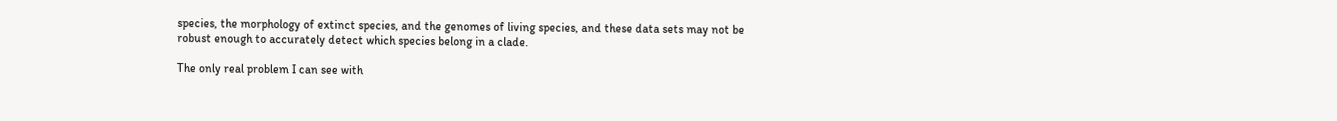species, the morphology of extinct species, and the genomes of living species, and these data sets may not be robust enough to accurately detect which species belong in a clade.

The only real problem I can see with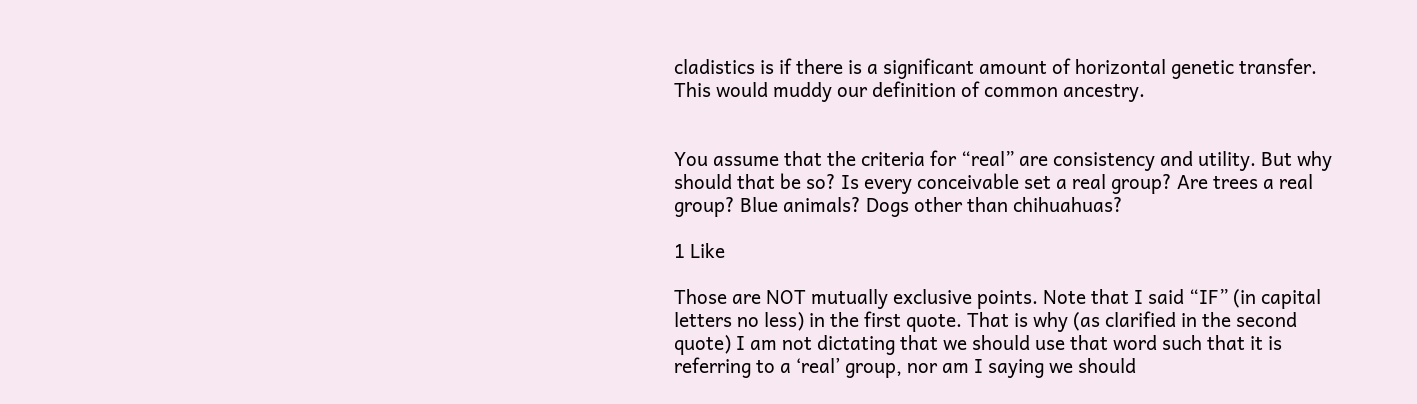cladistics is if there is a significant amount of horizontal genetic transfer. This would muddy our definition of common ancestry.


You assume that the criteria for “real” are consistency and utility. But why should that be so? Is every conceivable set a real group? Are trees a real group? Blue animals? Dogs other than chihuahuas?

1 Like

Those are NOT mutually exclusive points. Note that I said “IF” (in capital letters no less) in the first quote. That is why (as clarified in the second quote) I am not dictating that we should use that word such that it is referring to a ‘real’ group, nor am I saying we should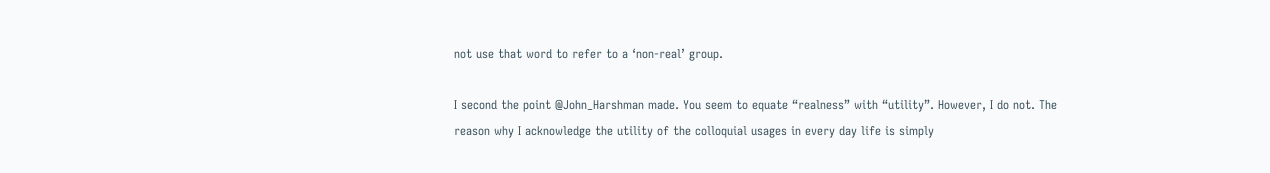not use that word to refer to a ‘non-real’ group.

I second the point @John_Harshman made. You seem to equate “realness” with “utility”. However, I do not. The reason why I acknowledge the utility of the colloquial usages in every day life is simply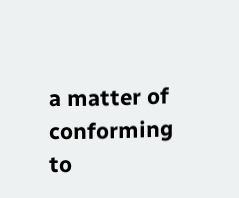a matter of conforming to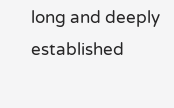long and deeply established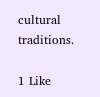cultural traditions.

1 Like